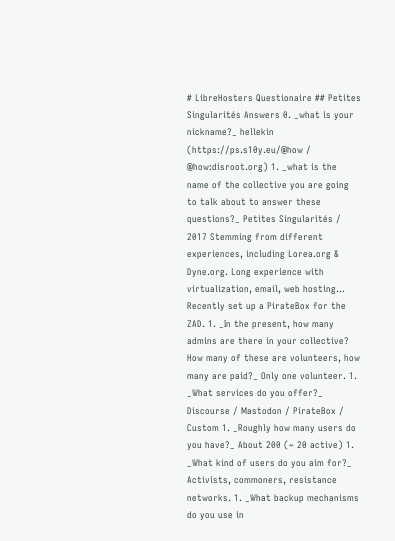# LibreHosters Questionaire ## Petites Singularités Answers 0. _what is your nickname?_ hellekin (https://ps.s10y.eu/@how / @how:disroot.org) 1. _what is the name of the collective you are going to talk about to answer these questions?_ Petites Singularités / 2017 Stemming from different experiences, including Lorea.org & Dyne.org. Long experience with virtualization, email, web hosting... Recently set up a PirateBox for the ZAD. 1. _In the present, how many admins are there in your collective? How many of these are volunteers, how many are paid?_ Only one volunteer. 1. _What services do you offer?_ Discourse / Mastodon / PirateBox / Custom 1. _Roughly how many users do you have?_ About 200 (~ 20 active) 1. _What kind of users do you aim for?_ Activists, commoners, resistance networks. 1. _What backup mechanisms do you use in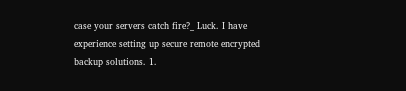case your servers catch fire?_ Luck. I have experience setting up secure remote encrypted backup solutions. 1.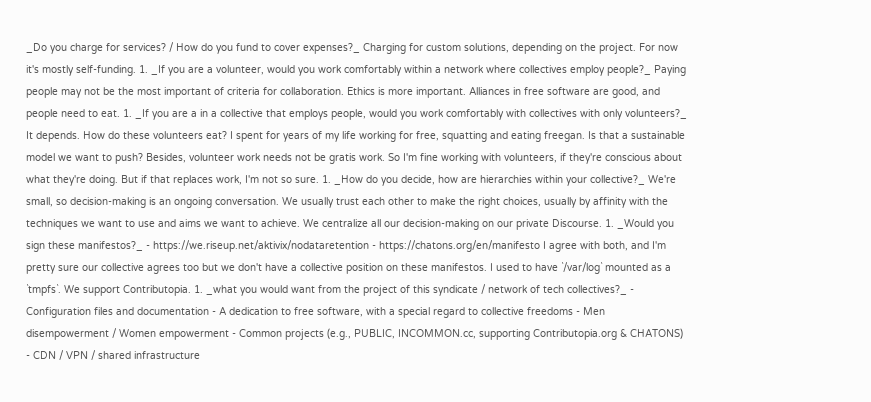_Do you charge for services? / How do you fund to cover expenses?_ Charging for custom solutions, depending on the project. For now it's mostly self-funding. 1. _If you are a volunteer, would you work comfortably within a network where collectives employ people?_ Paying people may not be the most important of criteria for collaboration. Ethics is more important. Alliances in free software are good, and people need to eat. 1. _If you are a in a collective that employs people, would you work comfortably with collectives with only volunteers?_ It depends. How do these volunteers eat? I spent for years of my life working for free, squatting and eating freegan. Is that a sustainable model we want to push? Besides, volunteer work needs not be gratis work. So I'm fine working with volunteers, if they're conscious about what they're doing. But if that replaces work, I'm not so sure. 1. _How do you decide, how are hierarchies within your collective?_ We're small, so decision-making is an ongoing conversation. We usually trust each other to make the right choices, usually by affinity with the techniques we want to use and aims we want to achieve. We centralize all our decision-making on our private Discourse. 1. _Would you sign these manifestos?_ - https://we.riseup.net/aktivix/nodataretention - https://chatons.org/en/manifesto I agree with both, and I'm pretty sure our collective agrees too but we don't have a collective position on these manifestos. I used to have `/var/log` mounted as a `tmpfs`. We support Contributopia. 1. _what you would want from the project of this syndicate / network of tech collectives?_ - Configuration files and documentation - A dedication to free software, with a special regard to collective freedoms - Men disempowerment / Women empowerment - Common projects (e.g., PUBLIC, INCOMMON.cc, supporting Contributopia.org & CHATONS) - CDN / VPN / shared infrastructure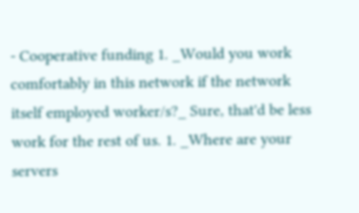- Cooperative funding 1. _Would you work comfortably in this network if the network itself employed worker/s?_ Sure, that'd be less work for the rest of us. 1. _Where are your servers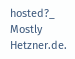hosted?_ Mostly Hetzner.de.